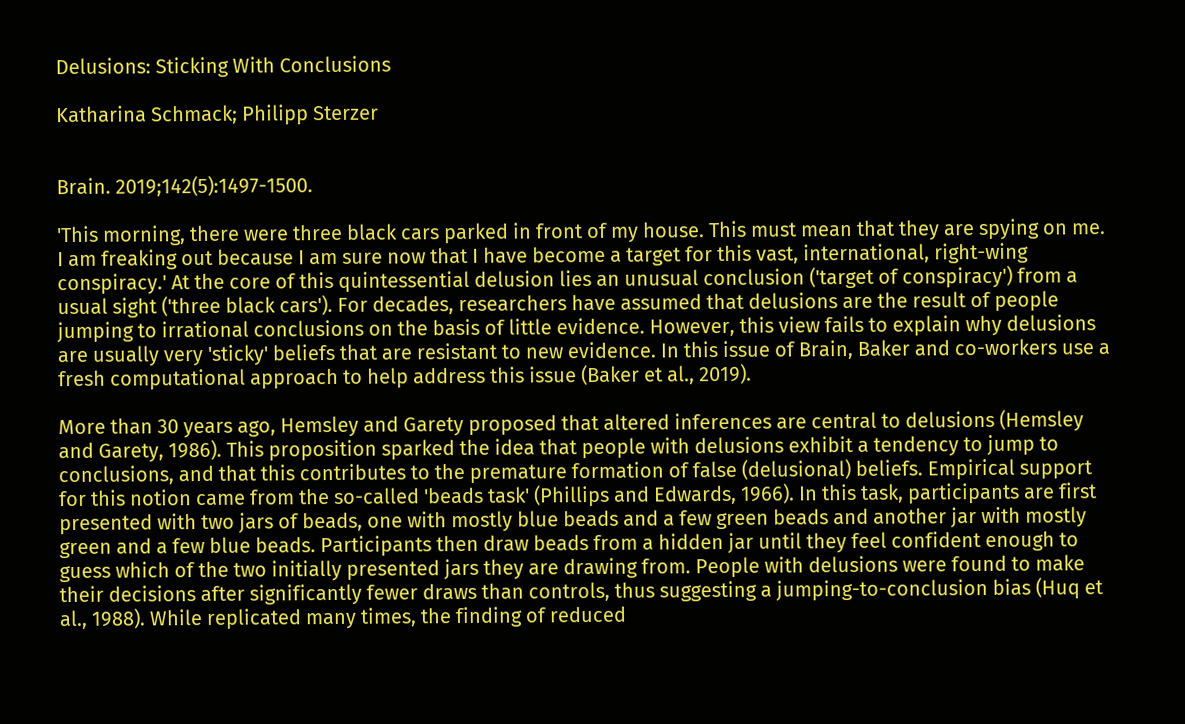Delusions: Sticking With Conclusions

Katharina Schmack; Philipp Sterzer


Brain. 2019;142(5):1497-1500.

'This morning, there were three black cars parked in front of my house. This must mean that they are spying on me. I am freaking out because I am sure now that I have become a target for this vast, international, right-wing conspiracy.' At the core of this quintessential delusion lies an unusual conclusion ('target of conspiracy') from a usual sight ('three black cars'). For decades, researchers have assumed that delusions are the result of people jumping to irrational conclusions on the basis of little evidence. However, this view fails to explain why delusions are usually very 'sticky' beliefs that are resistant to new evidence. In this issue of Brain, Baker and co-workers use a fresh computational approach to help address this issue (Baker et al., 2019).

More than 30 years ago, Hemsley and Garety proposed that altered inferences are central to delusions (Hemsley and Garety, 1986). This proposition sparked the idea that people with delusions exhibit a tendency to jump to conclusions, and that this contributes to the premature formation of false (delusional) beliefs. Empirical support for this notion came from the so-called 'beads task' (Phillips and Edwards, 1966). In this task, participants are first presented with two jars of beads, one with mostly blue beads and a few green beads and another jar with mostly green and a few blue beads. Participants then draw beads from a hidden jar until they feel confident enough to guess which of the two initially presented jars they are drawing from. People with delusions were found to make their decisions after significantly fewer draws than controls, thus suggesting a jumping-to-conclusion bias (Huq et al., 1988). While replicated many times, the finding of reduced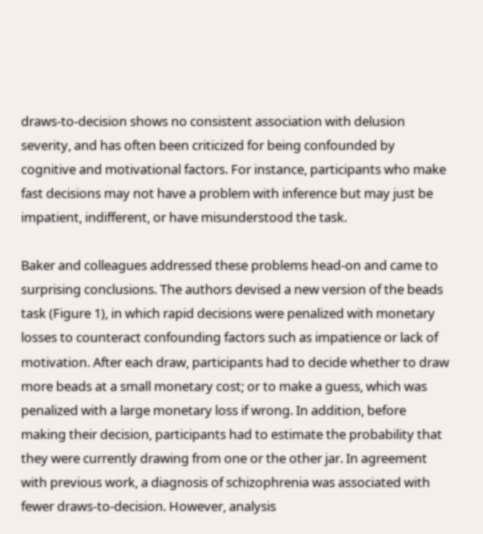draws-to-decision shows no consistent association with delusion severity, and has often been criticized for being confounded by cognitive and motivational factors. For instance, participants who make fast decisions may not have a problem with inference but may just be impatient, indifferent, or have misunderstood the task.

Baker and colleagues addressed these problems head-on and came to surprising conclusions. The authors devised a new version of the beads task (Figure 1), in which rapid decisions were penalized with monetary losses to counteract confounding factors such as impatience or lack of motivation. After each draw, participants had to decide whether to draw more beads at a small monetary cost; or to make a guess, which was penalized with a large monetary loss if wrong. In addition, before making their decision, participants had to estimate the probability that they were currently drawing from one or the other jar. In agreement with previous work, a diagnosis of schizophrenia was associated with fewer draws-to-decision. However, analysis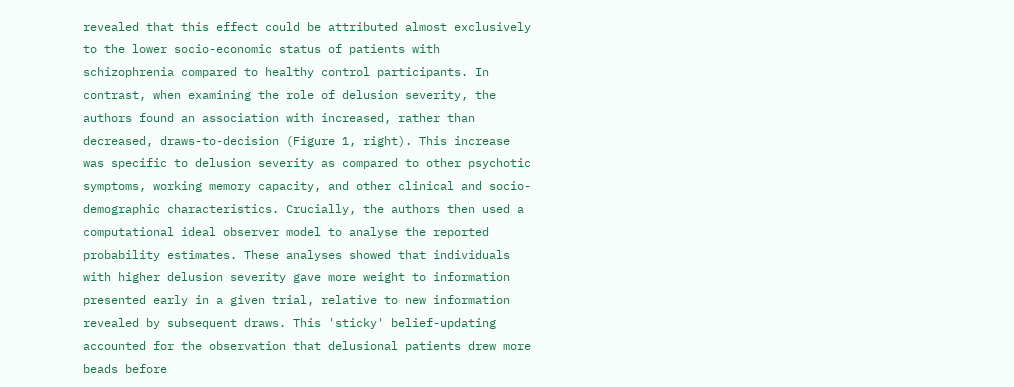revealed that this effect could be attributed almost exclusively to the lower socio-economic status of patients with schizophrenia compared to healthy control participants. In contrast, when examining the role of delusion severity, the authors found an association with increased, rather than decreased, draws-to-decision (Figure 1, right). This increase was specific to delusion severity as compared to other psychotic symptoms, working memory capacity, and other clinical and socio-demographic characteristics. Crucially, the authors then used a computational ideal observer model to analyse the reported probability estimates. These analyses showed that individuals with higher delusion severity gave more weight to information presented early in a given trial, relative to new information revealed by subsequent draws. This 'sticky' belief-updating accounted for the observation that delusional patients drew more beads before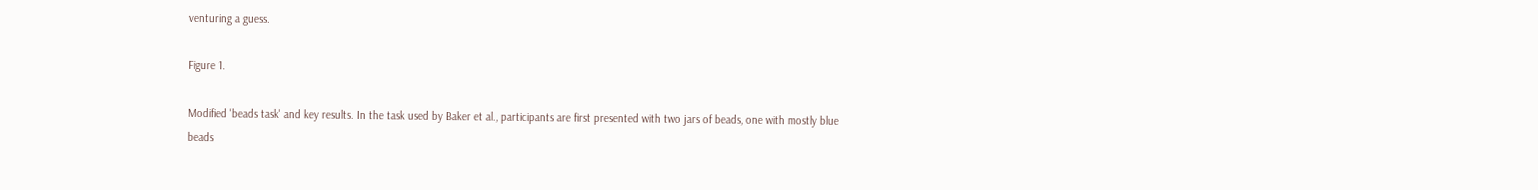venturing a guess.

Figure 1.

Modified 'beads task' and key results. In the task used by Baker et al., participants are first presented with two jars of beads, one with mostly blue beads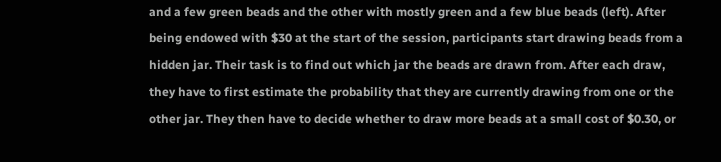and a few green beads and the other with mostly green and a few blue beads (left). After being endowed with $30 at the start of the session, participants start drawing beads from a hidden jar. Their task is to find out which jar the beads are drawn from. After each draw, they have to first estimate the probability that they are currently drawing from one or the other jar. They then have to decide whether to draw more beads at a small cost of $0.30, or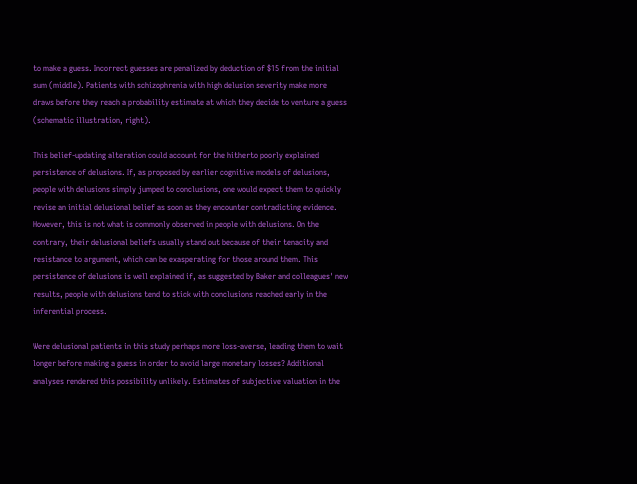to make a guess. Incorrect guesses are penalized by deduction of $15 from the initial sum (middle). Patients with schizophrenia with high delusion severity make more draws before they reach a probability estimate at which they decide to venture a guess (schematic illustration, right).

This belief-updating alteration could account for the hitherto poorly explained persistence of delusions. If, as proposed by earlier cognitive models of delusions, people with delusions simply jumped to conclusions, one would expect them to quickly revise an initial delusional belief as soon as they encounter contradicting evidence. However, this is not what is commonly observed in people with delusions. On the contrary, their delusional beliefs usually stand out because of their tenacity and resistance to argument, which can be exasperating for those around them. This persistence of delusions is well explained if, as suggested by Baker and colleagues' new results, people with delusions tend to stick with conclusions reached early in the inferential process.

Were delusional patients in this study perhaps more loss-averse, leading them to wait longer before making a guess in order to avoid large monetary losses? Additional analyses rendered this possibility unlikely. Estimates of subjective valuation in the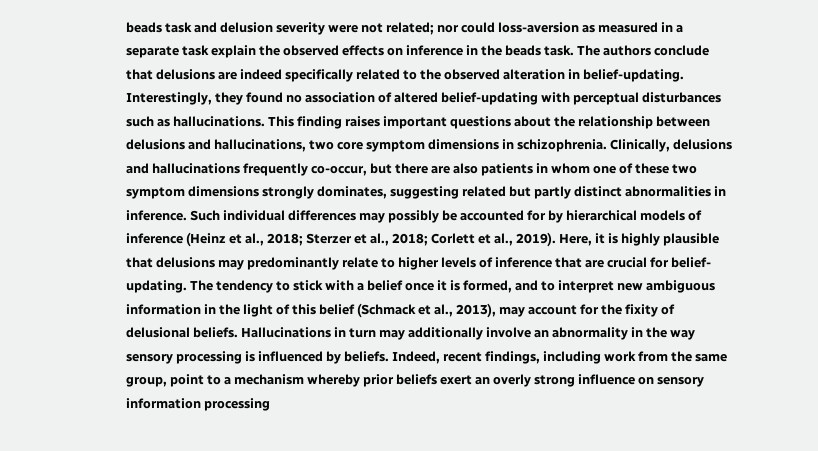beads task and delusion severity were not related; nor could loss-aversion as measured in a separate task explain the observed effects on inference in the beads task. The authors conclude that delusions are indeed specifically related to the observed alteration in belief-updating. Interestingly, they found no association of altered belief-updating with perceptual disturbances such as hallucinations. This finding raises important questions about the relationship between delusions and hallucinations, two core symptom dimensions in schizophrenia. Clinically, delusions and hallucinations frequently co-occur, but there are also patients in whom one of these two symptom dimensions strongly dominates, suggesting related but partly distinct abnormalities in inference. Such individual differences may possibly be accounted for by hierarchical models of inference (Heinz et al., 2018; Sterzer et al., 2018; Corlett et al., 2019). Here, it is highly plausible that delusions may predominantly relate to higher levels of inference that are crucial for belief-updating. The tendency to stick with a belief once it is formed, and to interpret new ambiguous information in the light of this belief (Schmack et al., 2013), may account for the fixity of delusional beliefs. Hallucinations in turn may additionally involve an abnormality in the way sensory processing is influenced by beliefs. Indeed, recent findings, including work from the same group, point to a mechanism whereby prior beliefs exert an overly strong influence on sensory information processing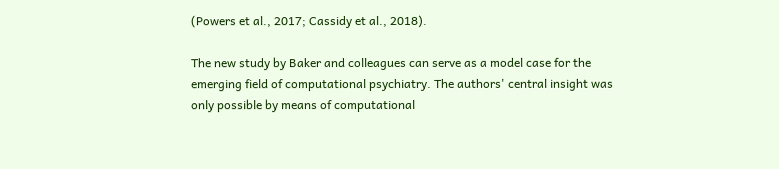(Powers et al., 2017; Cassidy et al., 2018).

The new study by Baker and colleagues can serve as a model case for the emerging field of computational psychiatry. The authors' central insight was only possible by means of computational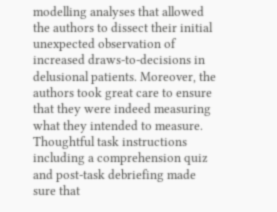modelling analyses that allowed the authors to dissect their initial unexpected observation of increased draws-to-decisions in delusional patients. Moreover, the authors took great care to ensure that they were indeed measuring what they intended to measure. Thoughtful task instructions including a comprehension quiz and post-task debriefing made sure that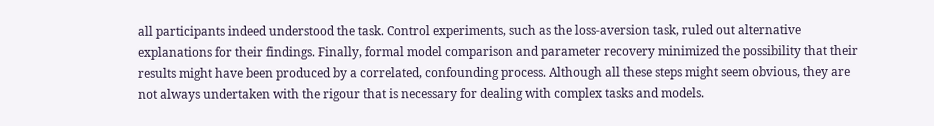all participants indeed understood the task. Control experiments, such as the loss-aversion task, ruled out alternative explanations for their findings. Finally, formal model comparison and parameter recovery minimized the possibility that their results might have been produced by a correlated, confounding process. Although all these steps might seem obvious, they are not always undertaken with the rigour that is necessary for dealing with complex tasks and models.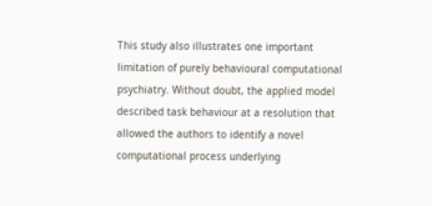This study also illustrates one important limitation of purely behavioural computational psychiatry. Without doubt, the applied model described task behaviour at a resolution that allowed the authors to identify a novel computational process underlying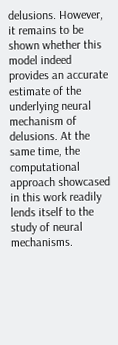delusions. However, it remains to be shown whether this model indeed provides an accurate estimate of the underlying neural mechanism of delusions. At the same time, the computational approach showcased in this work readily lends itself to the study of neural mechanisms.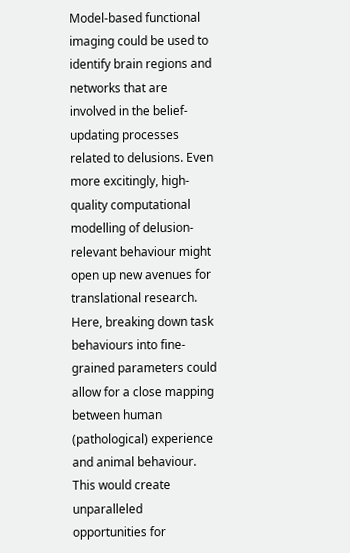Model-based functional imaging could be used to identify brain regions and networks that are involved in the belief-updating processes related to delusions. Even more excitingly, high-quality computational modelling of delusion-relevant behaviour might open up new avenues for translational research. Here, breaking down task behaviours into fine-grained parameters could allow for a close mapping between human (pathological) experience and animal behaviour. This would create unparalleled opportunities for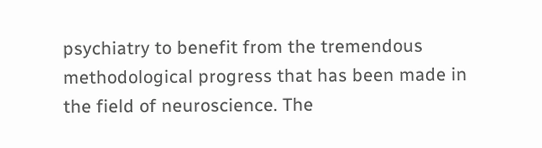psychiatry to benefit from the tremendous methodological progress that has been made in the field of neuroscience. The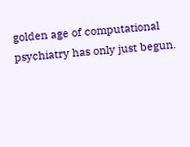golden age of computational psychiatry has only just begun.